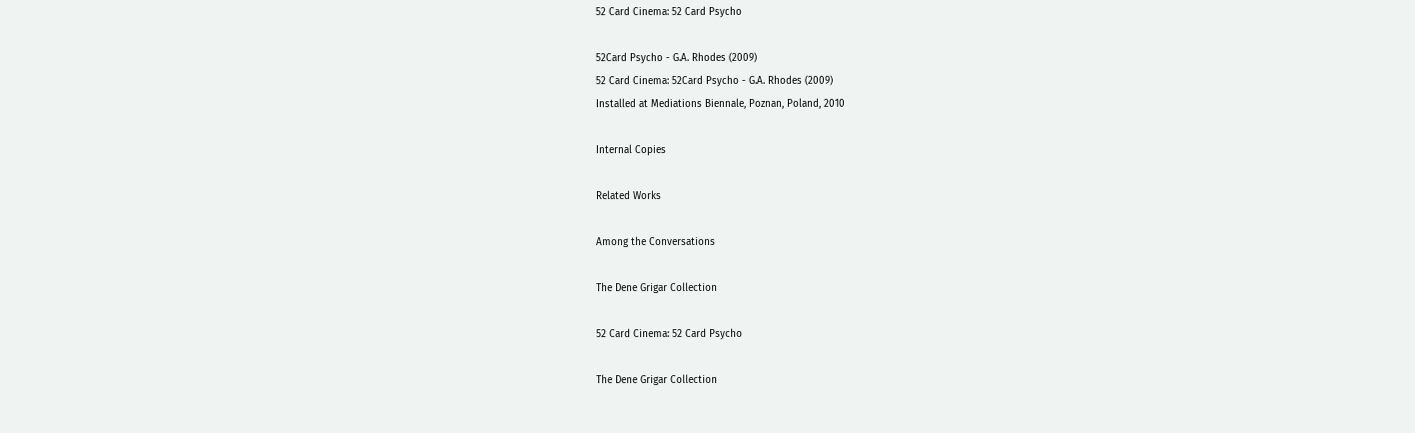52 Card Cinema: 52 Card Psycho

52Card Psycho - G.A. Rhodes (2009)
52 Card Cinema: 52Card Psycho - G.A. Rhodes (2009)
Installed at Mediations Biennale, Poznan, Poland, 2010

Internal Copies

Related Works

Among the Conversations

The Dene Grigar Collection

52 Card Cinema: 52 Card Psycho

The Dene Grigar Collection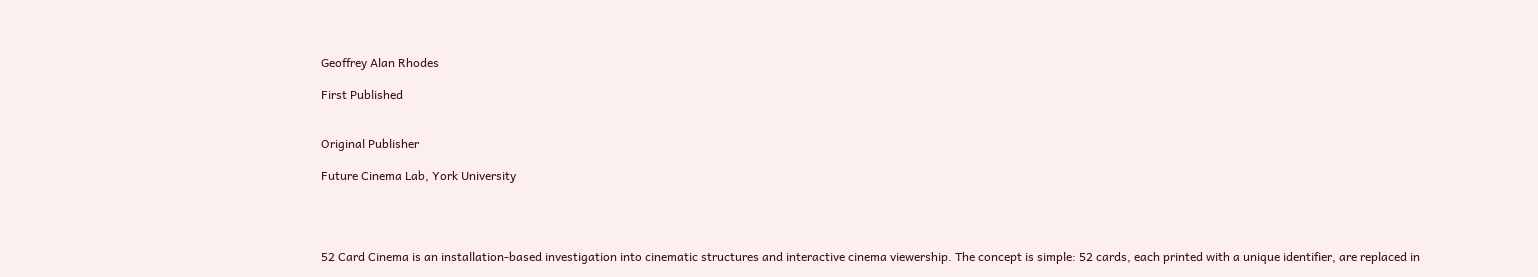Geoffrey Alan Rhodes

First Published


Original Publisher

Future Cinema Lab, York University




52 Card Cinema is an installation-based investigation into cinematic structures and interactive cinema viewership. The concept is simple: 52 cards, each printed with a unique identifier, are replaced in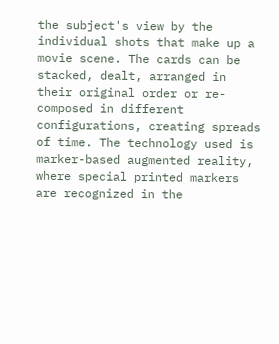the subject's view by the individual shots that make up a movie scene. The cards can be stacked, dealt, arranged in their original order or re-composed in different configurations, creating spreads of time. The technology used is marker-based augmented reality, where special printed markers are recognized in the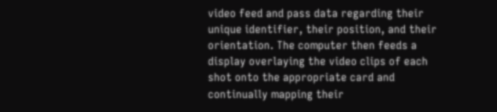video feed and pass data regarding their unique identifier, their position, and their orientation. The computer then feeds a display overlaying the video clips of each shot onto the appropriate card and continually mapping their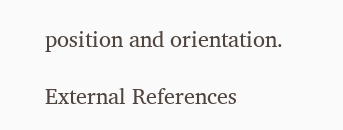position and orientation.

External References